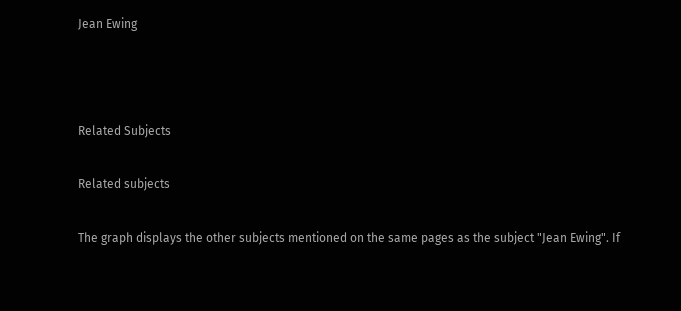Jean Ewing



Related Subjects

Related subjects

The graph displays the other subjects mentioned on the same pages as the subject "Jean Ewing". If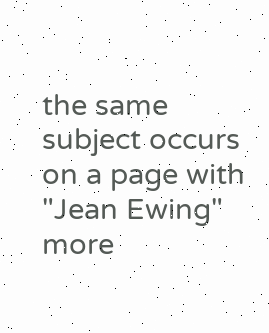the same subject occurs on a page with "Jean Ewing" more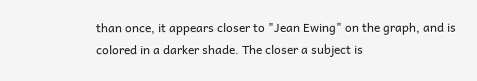than once, it appears closer to "Jean Ewing" on the graph, and is colored in a darker shade. The closer a subject is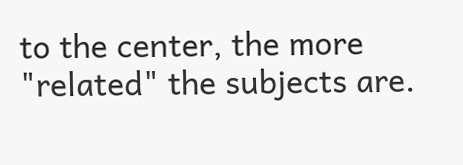to the center, the more "related" the subjects are.